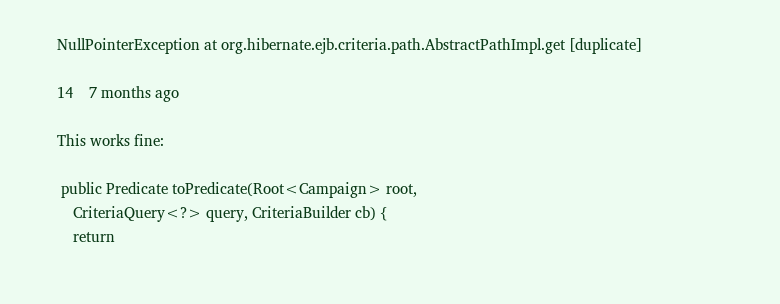NullPointerException at org.hibernate.ejb.criteria.path.AbstractPathImpl.get [duplicate]

14    7 months ago

This works fine:

 public Predicate toPredicate(Root<Campaign> root,
    CriteriaQuery<?> query, CriteriaBuilder cb) {
    return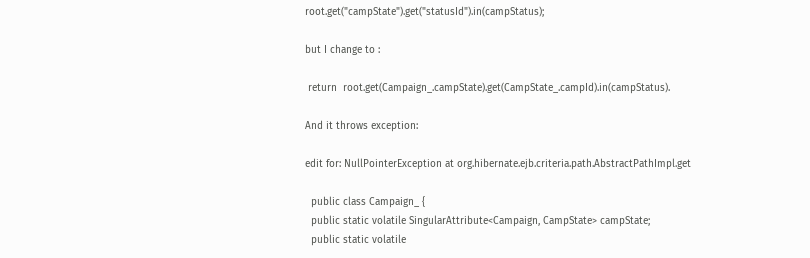root.get("campState").get("statusId").in(campStatus);

but I change to :

 return  root.get(Campaign_.campState).get(CampState_.campId).in(campStatus).

And it throws exception:

edit for: NullPointerException at org.hibernate.ejb.criteria.path.AbstractPathImpl.get

  public class Campaign_ {
  public static volatile SingularAttribute<Campaign, CampState> campState;
  public static volatile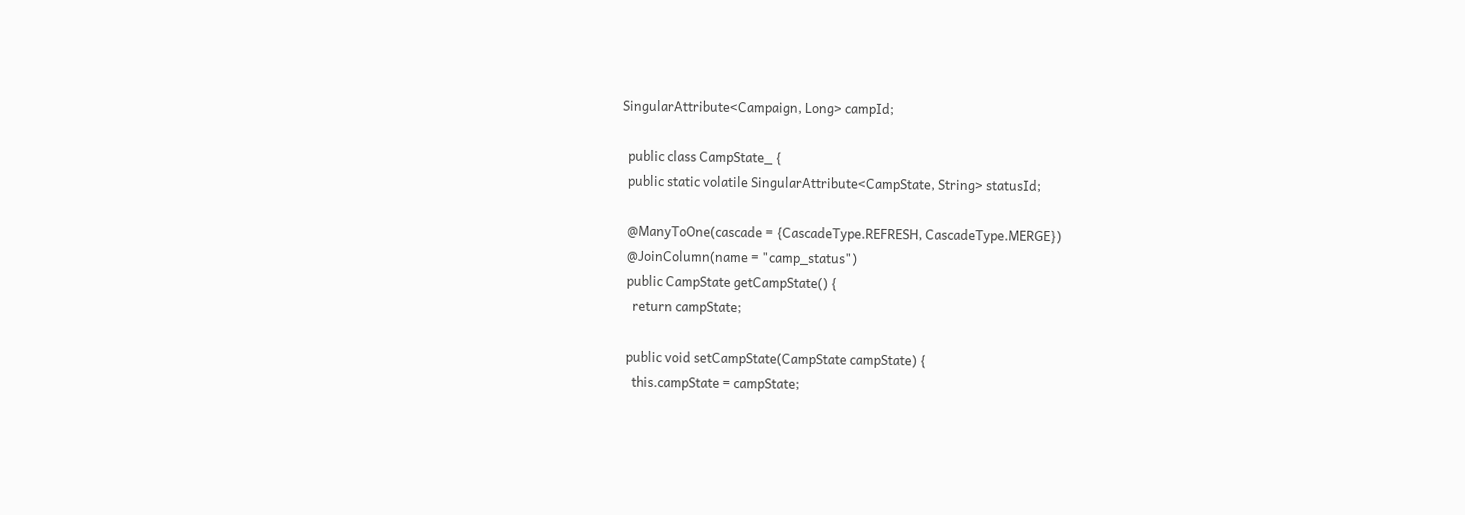SingularAttribute<Campaign, Long> campId;

  public class CampState_ {
  public static volatile SingularAttribute<CampState, String> statusId;

  @ManyToOne(cascade = {CascadeType.REFRESH, CascadeType.MERGE})
  @JoinColumn(name = "camp_status")
  public CampState getCampState() {
    return campState;

  public void setCampState(CampState campState) {
    this.campState = campState;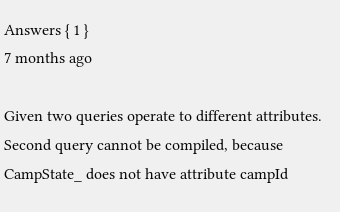Answers { 1 }
7 months ago

Given two queries operate to different attributes. Second query cannot be compiled, because CampState_ does not have attribute campId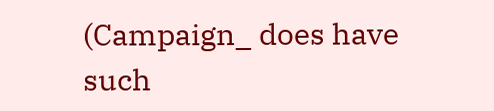(Campaign_ does have such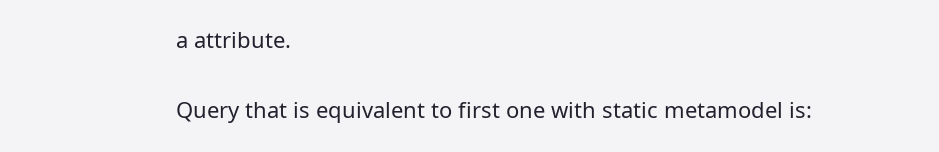a attribute.

Query that is equivalent to first one with static metamodel is: